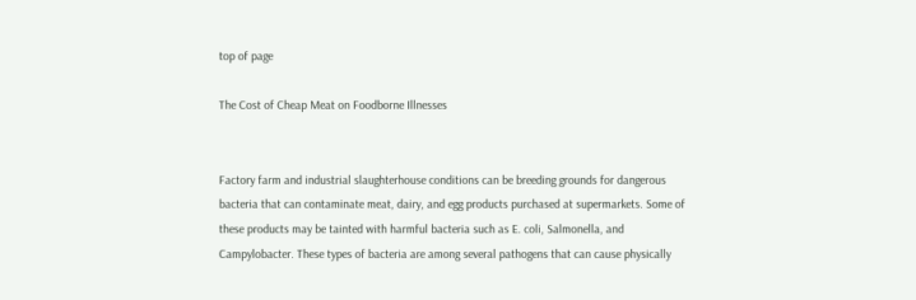top of page

The Cost of Cheap Meat on Foodborne Illnesses


Factory farm and industrial slaughterhouse conditions can be breeding grounds for dangerous bacteria that can contaminate meat, dairy, and egg products purchased at supermarkets. Some of these products may be tainted with harmful bacteria such as E. coli, Salmonella, and Campylobacter. These types of bacteria are among several pathogens that can cause physically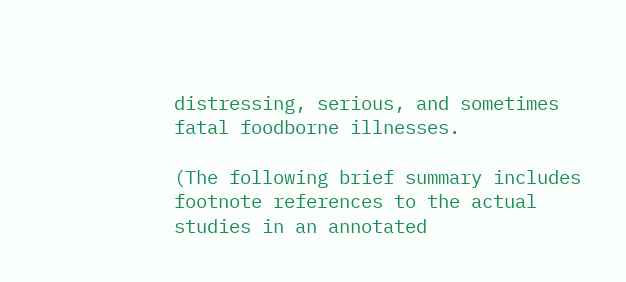distressing, serious, and sometimes fatal foodborne illnesses.

(The following brief summary includes footnote references to the actual studies in an annotated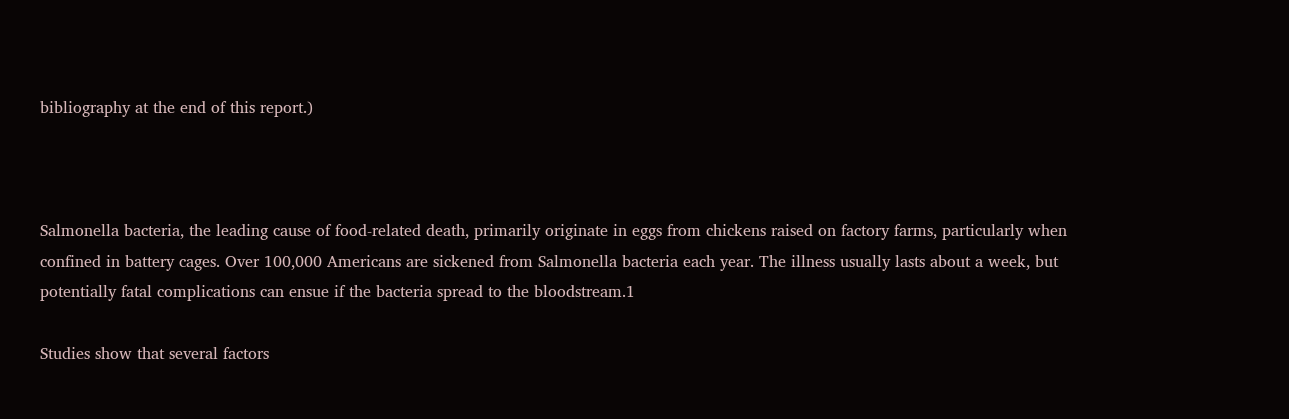bibliography at the end of this report.)



Salmonella bacteria, the leading cause of food-related death, primarily originate in eggs from chickens raised on factory farms, particularly when confined in battery cages. Over 100,000 Americans are sickened from Salmonella bacteria each year. The illness usually lasts about a week, but potentially fatal complications can ensue if the bacteria spread to the bloodstream.1

Studies show that several factors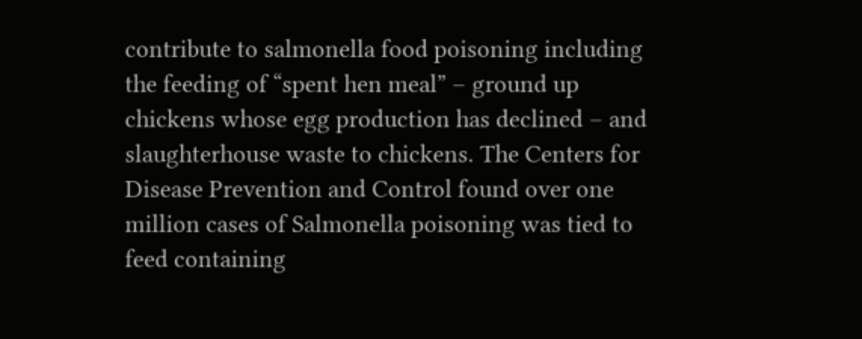contribute to salmonella food poisoning including the feeding of “spent hen meal” – ground up chickens whose egg production has declined – and slaughterhouse waste to chickens. The Centers for Disease Prevention and Control found over one million cases of Salmonella poisoning was tied to feed containing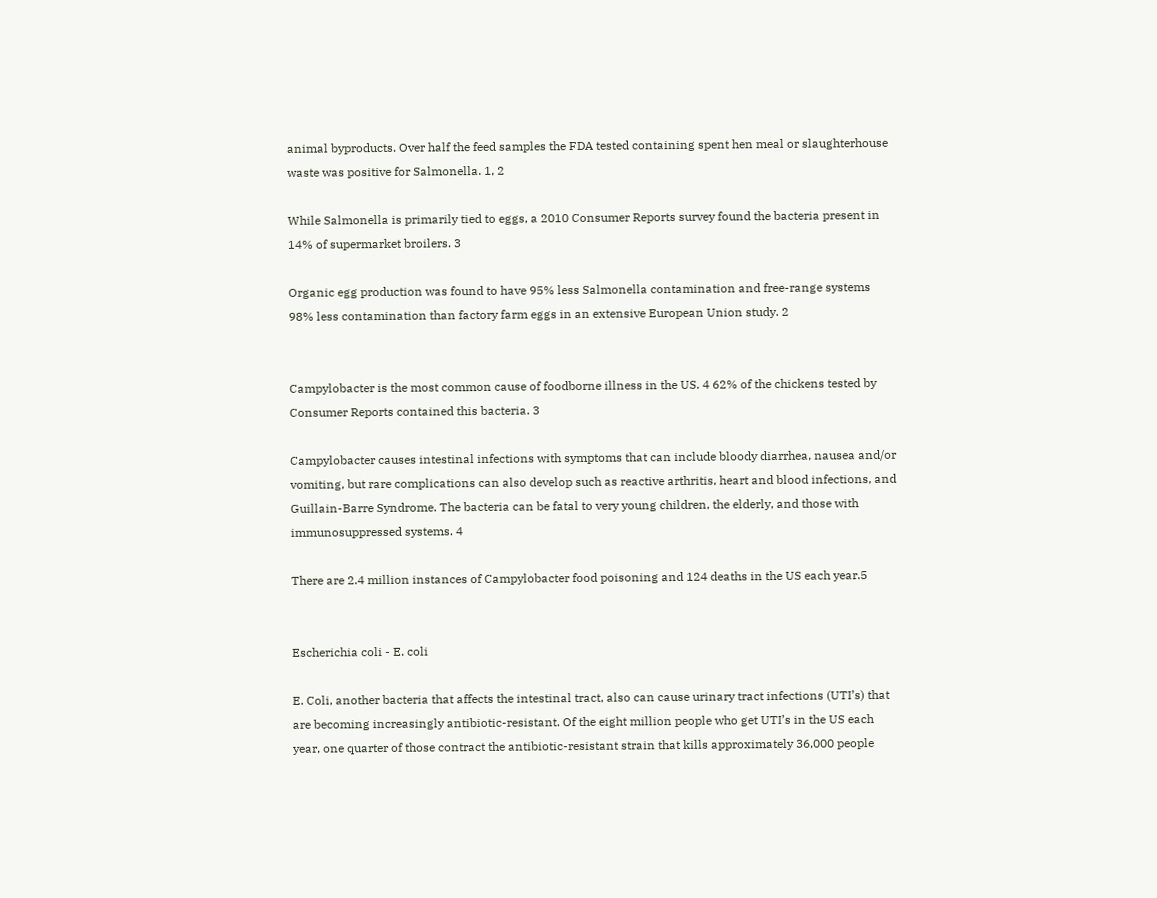animal byproducts. Over half the feed samples the FDA tested containing spent hen meal or slaughterhouse waste was positive for Salmonella. 1, 2

While Salmonella is primarily tied to eggs, a 2010 Consumer Reports survey found the bacteria present in 14% of supermarket broilers. 3

Organic egg production was found to have 95% less Salmonella contamination and free-range systems 98% less contamination than factory farm eggs in an extensive European Union study. 2


Campylobacter is the most common cause of foodborne illness in the US. 4 62% of the chickens tested by Consumer Reports contained this bacteria. 3

Campylobacter causes intestinal infections with symptoms that can include bloody diarrhea, nausea and/or vomiting, but rare complications can also develop such as reactive arthritis, heart and blood infections, and Guillain-Barre Syndrome. The bacteria can be fatal to very young children, the elderly, and those with immunosuppressed systems. 4

There are 2.4 million instances of Campylobacter food poisoning and 124 deaths in the US each year.5


Escherichia coli - E. coli

E. Coli, another bacteria that affects the intestinal tract, also can cause urinary tract infections (UTI’s) that are becoming increasingly antibiotic-resistant. Of the eight million people who get UTI’s in the US each year, one quarter of those contract the antibiotic-resistant strain that kills approximately 36,000 people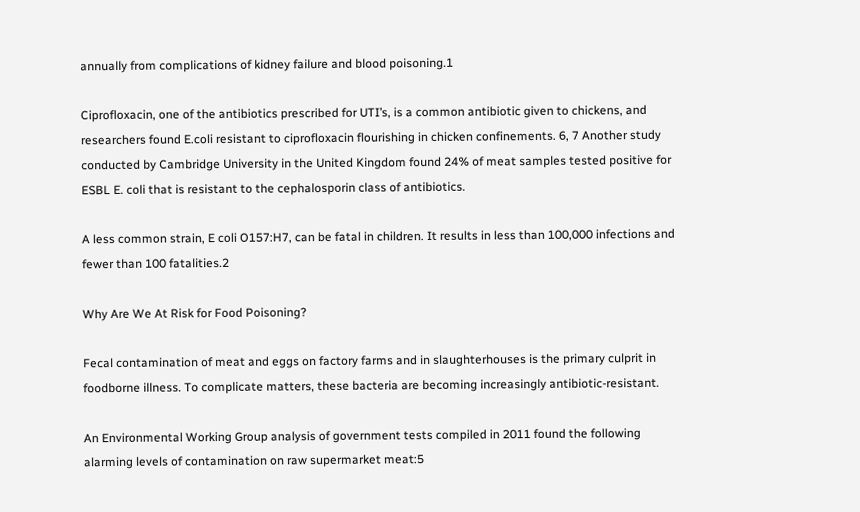annually from complications of kidney failure and blood poisoning.1

Ciprofloxacin, one of the antibiotics prescribed for UTI’s, is a common antibiotic given to chickens, and researchers found E.coli resistant to ciprofloxacin flourishing in chicken confinements. 6, 7 Another study conducted by Cambridge University in the United Kingdom found 24% of meat samples tested positive for ESBL E. coli that is resistant to the cephalosporin class of antibiotics.

A less common strain, E coli O157:H7, can be fatal in children. It results in less than 100,000 infections and fewer than 100 fatalities.2

Why Are We At Risk for Food Poisoning?

Fecal contamination of meat and eggs on factory farms and in slaughterhouses is the primary culprit in foodborne illness. To complicate matters, these bacteria are becoming increasingly antibiotic-resistant.

An Environmental Working Group analysis of government tests compiled in 2011 found the following alarming levels of contamination on raw supermarket meat:5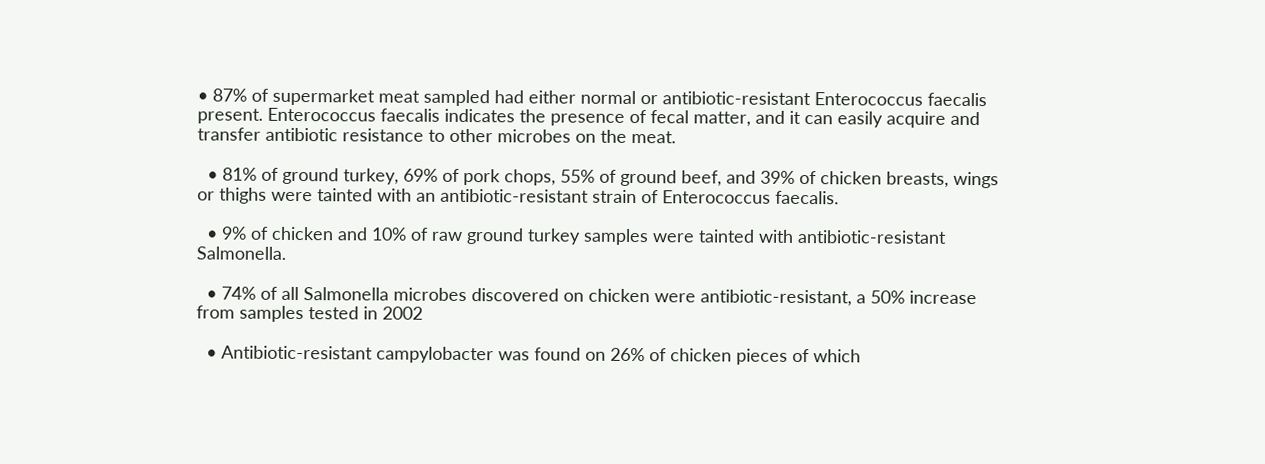• 87% of supermarket meat sampled had either normal or antibiotic-resistant Enterococcus faecalis present. Enterococcus faecalis indicates the presence of fecal matter, and it can easily acquire and transfer antibiotic resistance to other microbes on the meat.

  • 81% of ground turkey, 69% of pork chops, 55% of ground beef, and 39% of chicken breasts, wings or thighs were tainted with an antibiotic-resistant strain of Enterococcus faecalis.

  • 9% of chicken and 10% of raw ground turkey samples were tainted with antibiotic-resistant Salmonella.

  • 74% of all Salmonella microbes discovered on chicken were antibiotic-resistant, a 50% increase from samples tested in 2002

  • Antibiotic-resistant campylobacter was found on 26% of chicken pieces of which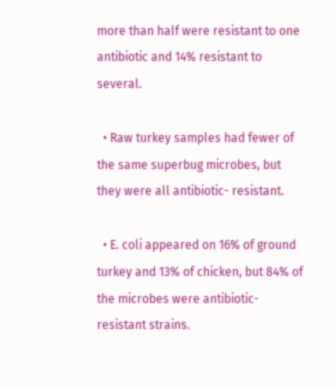more than half were resistant to one antibiotic and 14% resistant to several.

  • Raw turkey samples had fewer of the same superbug microbes, but they were all antibiotic- resistant.

  • E. coli appeared on 16% of ground turkey and 13% of chicken, but 84% of the microbes were antibiotic-resistant strains.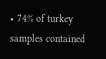• 74% of turkey samples contained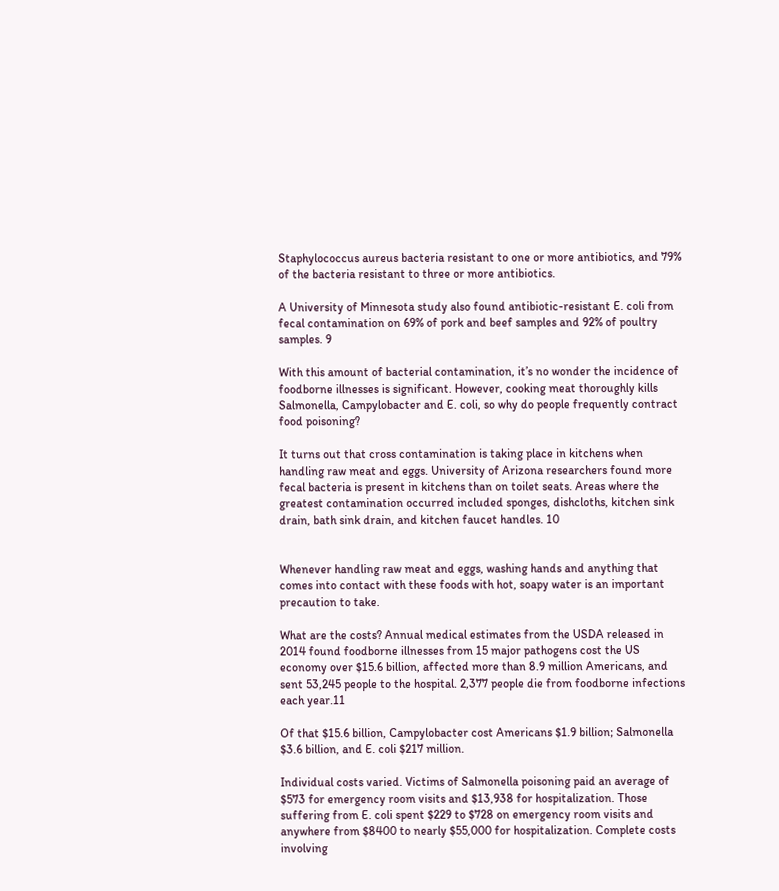Staphylococcus aureus bacteria resistant to one or more antibiotics, and 79% of the bacteria resistant to three or more antibiotics.

A University of Minnesota study also found antibiotic-resistant E. coli from fecal contamination on 69% of pork and beef samples and 92% of poultry samples. 9

With this amount of bacterial contamination, it’s no wonder the incidence of foodborne illnesses is significant. However, cooking meat thoroughly kills Salmonella, Campylobacter and E. coli, so why do people frequently contract food poisoning?

It turns out that cross contamination is taking place in kitchens when handling raw meat and eggs. University of Arizona researchers found more fecal bacteria is present in kitchens than on toilet seats. Areas where the greatest contamination occurred included sponges, dishcloths, kitchen sink drain, bath sink drain, and kitchen faucet handles. 10


Whenever handling raw meat and eggs, washing hands and anything that comes into contact with these foods with hot, soapy water is an important precaution to take.

What are the costs? Annual medical estimates from the USDA released in 2014 found foodborne illnesses from 15 major pathogens cost the US economy over $15.6 billion, affected more than 8.9 million Americans, and sent 53,245 people to the hospital. 2,377 people die from foodborne infections each year.11

Of that $15.6 billion, Campylobacter cost Americans $1.9 billion; Salmonella $3.6 billion, and E. coli $217 million.

Individual costs varied. Victims of Salmonella poisoning paid an average of $573 for emergency room visits and $13,938 for hospitalization. Those suffering from E. coli spent $229 to $728 on emergency room visits and anywhere from $8400 to nearly $55,000 for hospitalization. Complete costs involving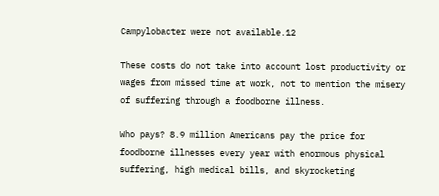Campylobacter were not available.12

These costs do not take into account lost productivity or wages from missed time at work, not to mention the misery of suffering through a foodborne illness.

Who pays? 8.9 million Americans pay the price for foodborne illnesses every year with enormous physical suffering, high medical bills, and skyrocketing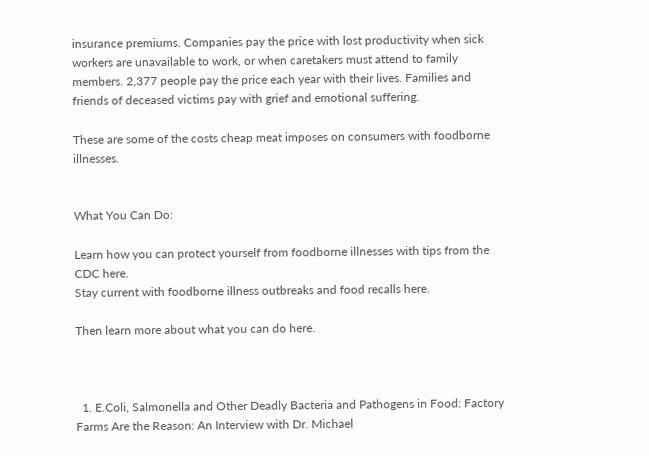insurance premiums. Companies pay the price with lost productivity when sick workers are unavailable to work, or when caretakers must attend to family members. 2,377 people pay the price each year with their lives. Families and friends of deceased victims pay with grief and emotional suffering.

These are some of the costs cheap meat imposes on consumers with foodborne illnesses.


What You Can Do:

Learn how you can protect yourself from foodborne illnesses with tips from the CDC here.
Stay current with foodborne illness outbreaks and food recalls here.

Then learn more about what you can do here.



  1. E.Coli, Salmonella and Other Deadly Bacteria and Pathogens in Food: Factory Farms Are the Reason: An Interview with Dr. Michael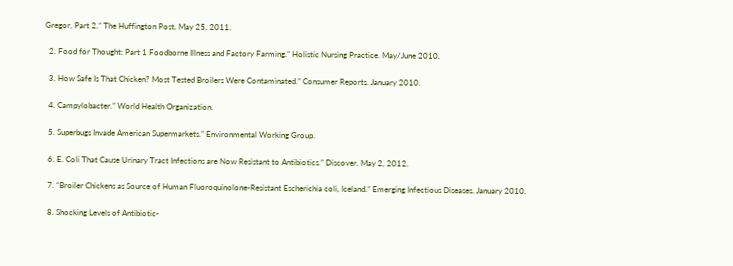Gregor, Part 2.” The Huffington Post. May 25, 2011.

  2. Food for Thought: Part 1 Foodborne Illness and Factory Farming.” Holistic Nursing Practice. May/June 2010.

  3. How Safe Is That Chicken? Most Tested Broilers Were Contaminated.” Consumer Reports. January 2010.

  4. Campylobacter.” World Health Organization.

  5. Superbugs Invade American Supermarkets.” Environmental Working Group.

  6. E. Coli That Cause Urinary Tract Infections are Now Resistant to Antibiotics.” Discover. May 2, 2012.

  7. “Broiler Chickens as Source of Human Fluoroquinolone-Resistant Escherichia coli, Iceland.” Emerging Infectious Diseases. January 2010.

  8. Shocking Levels of Antibiotic-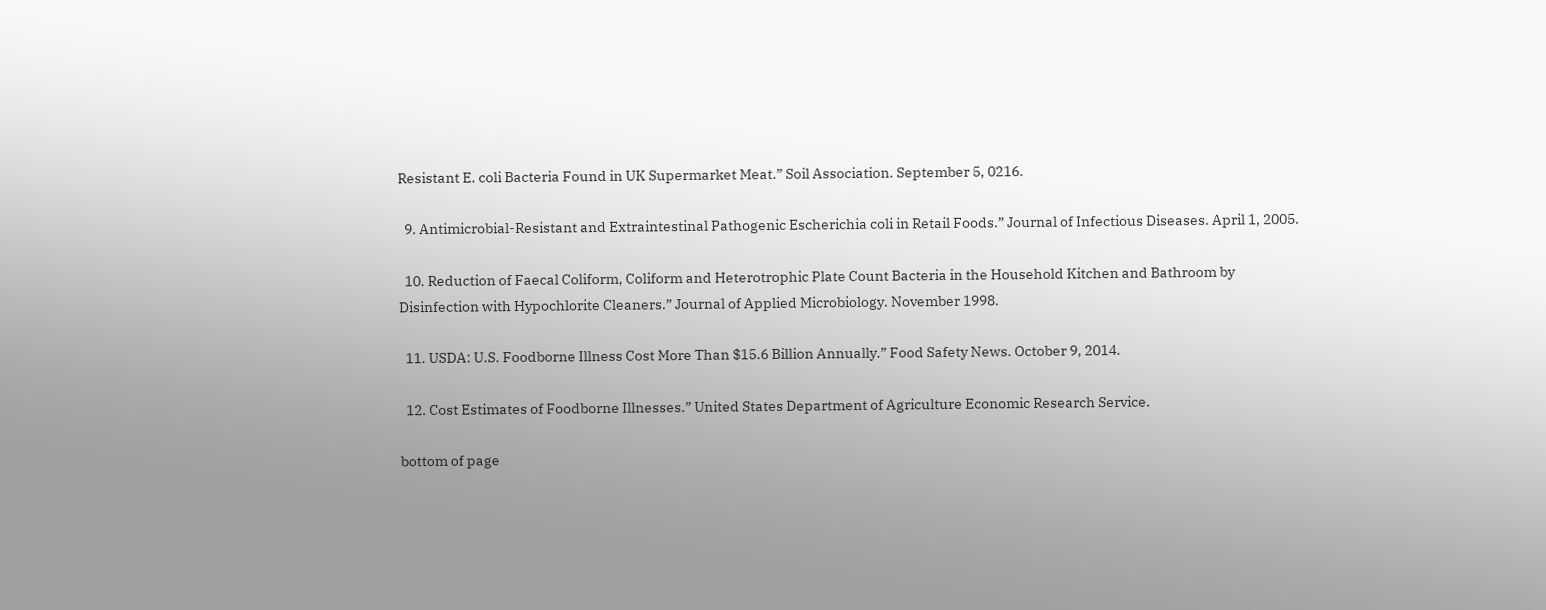Resistant E. coli Bacteria Found in UK Supermarket Meat.” Soil Association. September 5, 0216.

  9. Antimicrobial-Resistant and Extraintestinal Pathogenic Escherichia coli in Retail Foods.” Journal of Infectious Diseases. April 1, 2005.

  10. Reduction of Faecal Coliform, Coliform and Heterotrophic Plate Count Bacteria in the Household Kitchen and Bathroom by Disinfection with Hypochlorite Cleaners.” Journal of Applied Microbiology. November 1998.

  11. USDA: U.S. Foodborne Illness Cost More Than $15.6 Billion Annually.” Food Safety News. October 9, 2014.

  12. Cost Estimates of Foodborne Illnesses.” United States Department of Agriculture Economic Research Service.

bottom of page